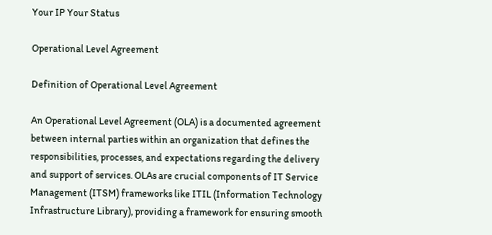Your IP Your Status

Operational Level Agreement

Definition of Operational Level Agreement

An Operational Level Agreement (OLA) is a documented agreement between internal parties within an organization that defines the responsibilities, processes, and expectations regarding the delivery and support of services. OLAs are crucial components of IT Service Management (ITSM) frameworks like ITIL (Information Technology Infrastructure Library), providing a framework for ensuring smooth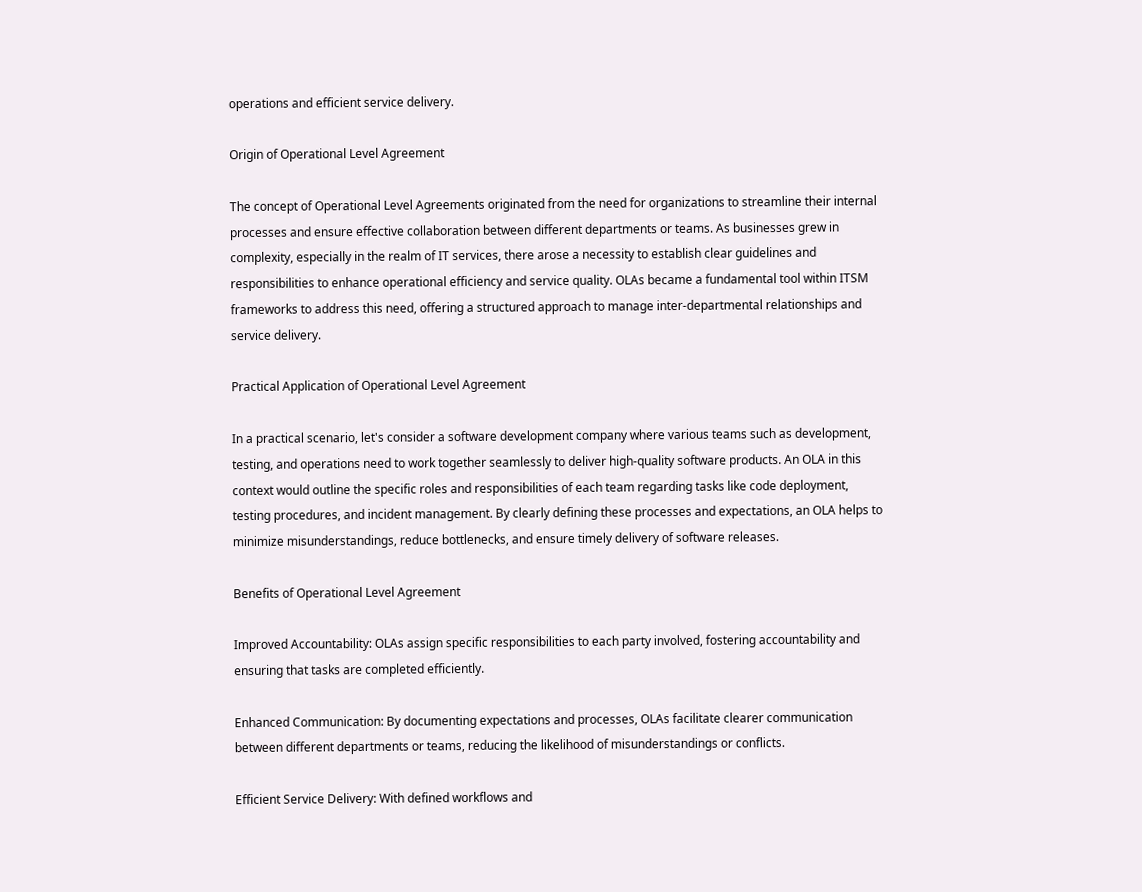operations and efficient service delivery.

Origin of Operational Level Agreement

The concept of Operational Level Agreements originated from the need for organizations to streamline their internal processes and ensure effective collaboration between different departments or teams. As businesses grew in complexity, especially in the realm of IT services, there arose a necessity to establish clear guidelines and responsibilities to enhance operational efficiency and service quality. OLAs became a fundamental tool within ITSM frameworks to address this need, offering a structured approach to manage inter-departmental relationships and service delivery.

Practical Application of Operational Level Agreement

In a practical scenario, let's consider a software development company where various teams such as development, testing, and operations need to work together seamlessly to deliver high-quality software products. An OLA in this context would outline the specific roles and responsibilities of each team regarding tasks like code deployment, testing procedures, and incident management. By clearly defining these processes and expectations, an OLA helps to minimize misunderstandings, reduce bottlenecks, and ensure timely delivery of software releases.

Benefits of Operational Level Agreement

Improved Accountability: OLAs assign specific responsibilities to each party involved, fostering accountability and ensuring that tasks are completed efficiently.

Enhanced Communication: By documenting expectations and processes, OLAs facilitate clearer communication between different departments or teams, reducing the likelihood of misunderstandings or conflicts.

Efficient Service Delivery: With defined workflows and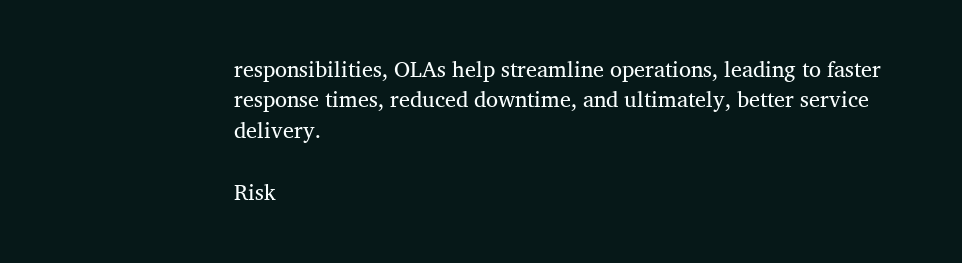responsibilities, OLAs help streamline operations, leading to faster response times, reduced downtime, and ultimately, better service delivery.

Risk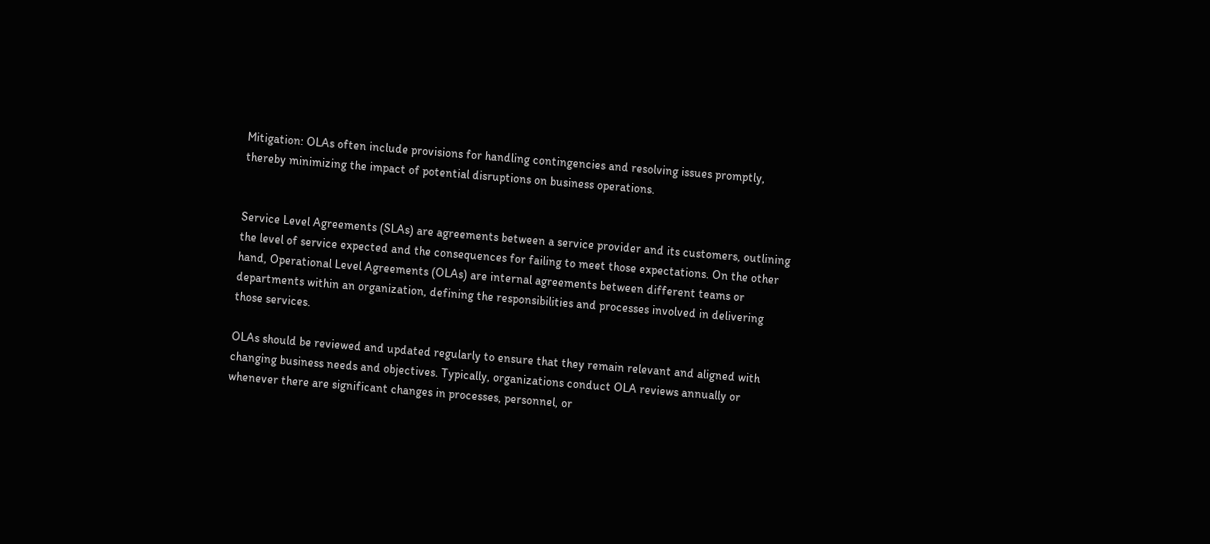Mitigation: OLAs often include provisions for handling contingencies and resolving issues promptly, thereby minimizing the impact of potential disruptions on business operations.


Service Level Agreements (SLAs) are agreements between a service provider and its customers, outlining the level of service expected and the consequences for failing to meet those expectations. On the other hand, Operational Level Agreements (OLAs) are internal agreements between different teams or departments within an organization, defining the responsibilities and processes involved in delivering those services.

OLAs should be reviewed and updated regularly to ensure that they remain relevant and aligned with changing business needs and objectives. Typically, organizations conduct OLA reviews annually or whenever there are significant changes in processes, personnel, or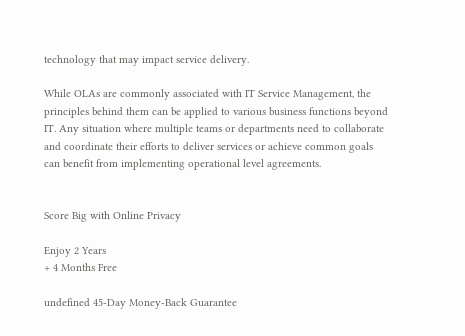technology that may impact service delivery.

While OLAs are commonly associated with IT Service Management, the principles behind them can be applied to various business functions beyond IT. Any situation where multiple teams or departments need to collaborate and coordinate their efforts to deliver services or achieve common goals can benefit from implementing operational level agreements.


Score Big with Online Privacy

Enjoy 2 Years
+ 4 Months Free

undefined 45-Day Money-Back Guarantee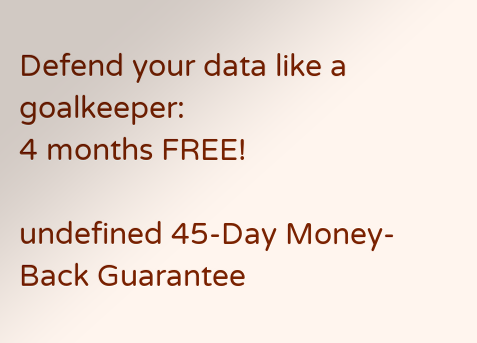Defend your data like a goalkeeper:
4 months FREE!

undefined 45-Day Money-Back Guarantee